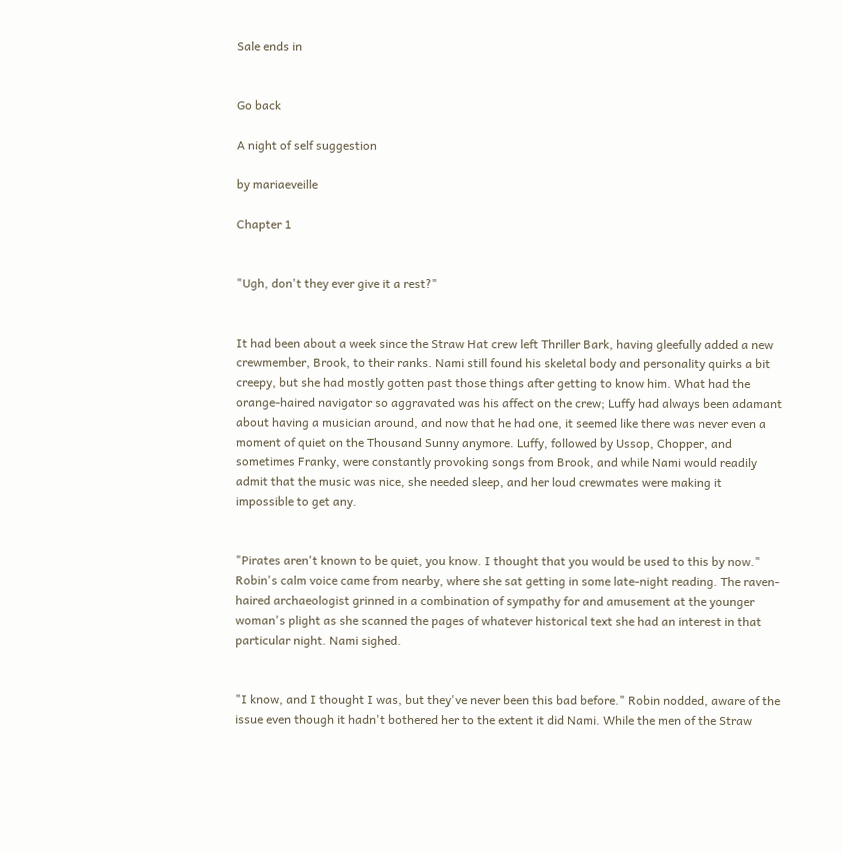Sale ends in


Go back

A night of self suggestion

by mariaeveille

Chapter 1


"Ugh, don't they ever give it a rest?"


It had been about a week since the Straw Hat crew left Thriller Bark, having gleefully added a new crewmember, Brook, to their ranks. Nami still found his skeletal body and personality quirks a bit creepy, but she had mostly gotten past those things after getting to know him. What had the orange-haired navigator so aggravated was his affect on the crew; Luffy had always been adamant about having a musician around, and now that he had one, it seemed like there was never even a moment of quiet on the Thousand Sunny anymore. Luffy, followed by Ussop, Chopper, and sometimes Franky, were constantly provoking songs from Brook, and while Nami would readily admit that the music was nice, she needed sleep, and her loud crewmates were making it impossible to get any.


"Pirates aren't known to be quiet, you know. I thought that you would be used to this by now." Robin's calm voice came from nearby, where she sat getting in some late-night reading. The raven-haired archaeologist grinned in a combination of sympathy for and amusement at the younger woman's plight as she scanned the pages of whatever historical text she had an interest in that particular night. Nami sighed.


"I know, and I thought I was, but they've never been this bad before." Robin nodded, aware of the issue even though it hadn't bothered her to the extent it did Nami. While the men of the Straw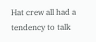Hat crew all had a tendency to talk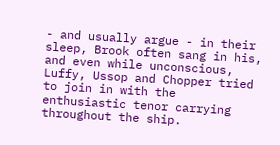- and usually argue - in their sleep, Brook often sang in his, and even while unconscious, Luffy, Ussop and Chopper tried to join in with the enthusiastic tenor carrying throughout the ship.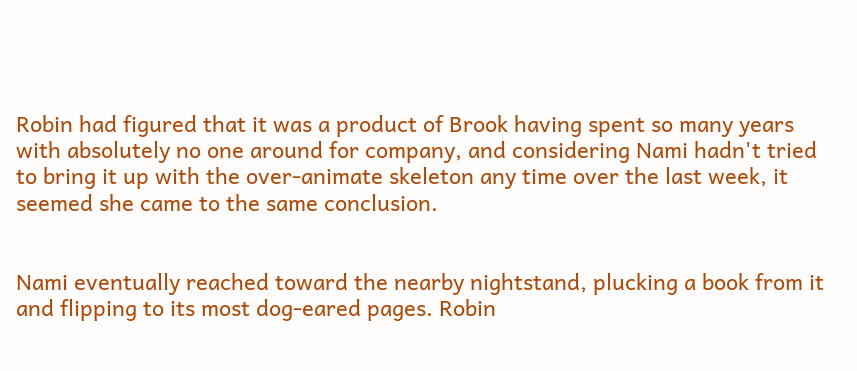Robin had figured that it was a product of Brook having spent so many years with absolutely no one around for company, and considering Nami hadn't tried to bring it up with the over-animate skeleton any time over the last week, it seemed she came to the same conclusion.


Nami eventually reached toward the nearby nightstand, plucking a book from it and flipping to its most dog-eared pages. Robin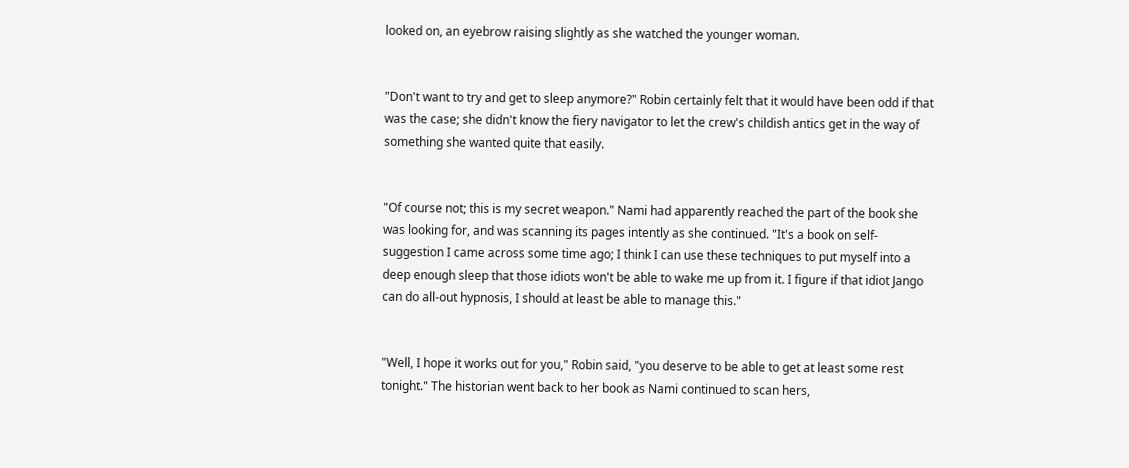looked on, an eyebrow raising slightly as she watched the younger woman.


"Don't want to try and get to sleep anymore?" Robin certainly felt that it would have been odd if that was the case; she didn't know the fiery navigator to let the crew's childish antics get in the way of something she wanted quite that easily.


"Of course not; this is my secret weapon." Nami had apparently reached the part of the book she was looking for, and was scanning its pages intently as she continued. "It's a book on self-suggestion I came across some time ago; I think I can use these techniques to put myself into a deep enough sleep that those idiots won't be able to wake me up from it. I figure if that idiot Jango can do all-out hypnosis, I should at least be able to manage this."


"Well, I hope it works out for you," Robin said, "you deserve to be able to get at least some rest tonight." The historian went back to her book as Nami continued to scan hers,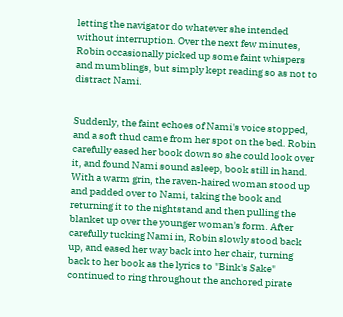letting the navigator do whatever she intended without interruption. Over the next few minutes, Robin occasionally picked up some faint whispers and mumblings, but simply kept reading so as not to distract Nami.


Suddenly, the faint echoes of Nami's voice stopped, and a soft thud came from her spot on the bed. Robin carefully eased her book down so she could look over it, and found Nami sound asleep, book still in hand. With a warm grin, the raven-haired woman stood up and padded over to Nami, taking the book and returning it to the nightstand and then pulling the blanket up over the younger woman's form. After carefully tucking Nami in, Robin slowly stood back up, and eased her way back into her chair, turning back to her book as the lyrics to "Bink's Sake" continued to ring throughout the anchored pirate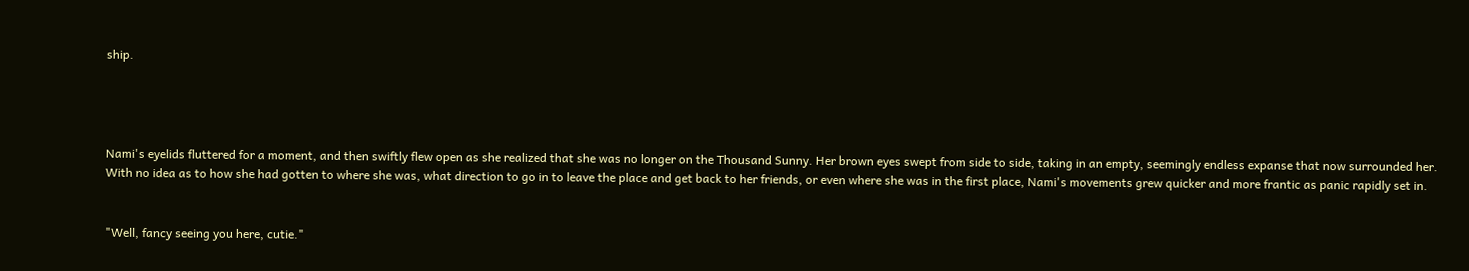ship.




Nami's eyelids fluttered for a moment, and then swiftly flew open as she realized that she was no longer on the Thousand Sunny. Her brown eyes swept from side to side, taking in an empty, seemingly endless expanse that now surrounded her. With no idea as to how she had gotten to where she was, what direction to go in to leave the place and get back to her friends, or even where she was in the first place, Nami's movements grew quicker and more frantic as panic rapidly set in.


"Well, fancy seeing you here, cutie."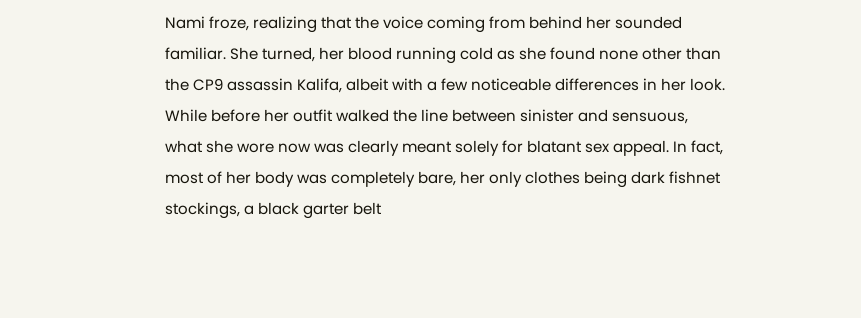Nami froze, realizing that the voice coming from behind her sounded familiar. She turned, her blood running cold as she found none other than the CP9 assassin Kalifa, albeit with a few noticeable differences in her look. While before her outfit walked the line between sinister and sensuous, what she wore now was clearly meant solely for blatant sex appeal. In fact, most of her body was completely bare, her only clothes being dark fishnet stockings, a black garter belt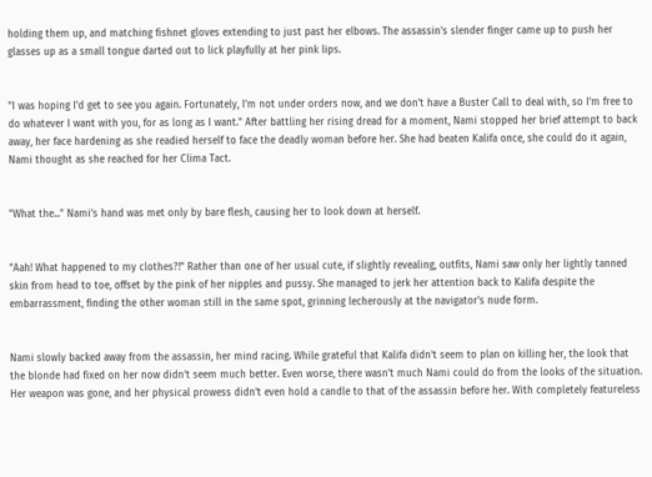holding them up, and matching fishnet gloves extending to just past her elbows. The assassin's slender finger came up to push her glasses up as a small tongue darted out to lick playfully at her pink lips.


"I was hoping I'd get to see you again. Fortunately, I'm not under orders now, and we don't have a Buster Call to deal with, so I'm free to do whatever I want with you, for as long as I want." After battling her rising dread for a moment, Nami stopped her brief attempt to back away, her face hardening as she readied herself to face the deadly woman before her. She had beaten Kalifa once, she could do it again, Nami thought as she reached for her Clima Tact.


"What the..." Nami's hand was met only by bare flesh, causing her to look down at herself.


"Aah! What happened to my clothes?!" Rather than one of her usual cute, if slightly revealing, outfits, Nami saw only her lightly tanned skin from head to toe, offset by the pink of her nipples and pussy. She managed to jerk her attention back to Kalifa despite the embarrassment, finding the other woman still in the same spot, grinning lecherously at the navigator's nude form.


Nami slowly backed away from the assassin, her mind racing. While grateful that Kalifa didn't seem to plan on killing her, the look that the blonde had fixed on her now didn't seem much better. Even worse, there wasn't much Nami could do from the looks of the situation. Her weapon was gone, and her physical prowess didn't even hold a candle to that of the assassin before her. With completely featureless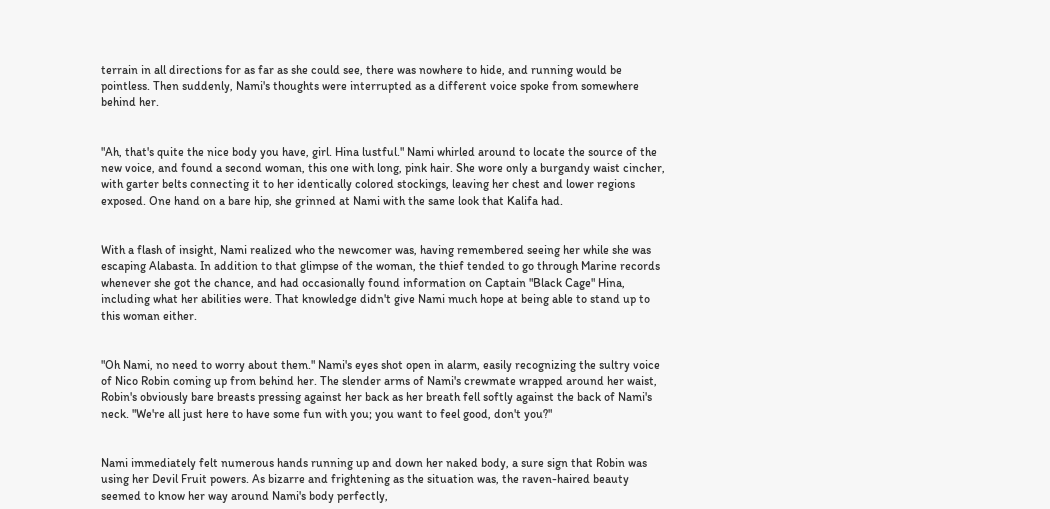terrain in all directions for as far as she could see, there was nowhere to hide, and running would be pointless. Then suddenly, Nami's thoughts were interrupted as a different voice spoke from somewhere behind her.


"Ah, that's quite the nice body you have, girl. Hina lustful." Nami whirled around to locate the source of the new voice, and found a second woman, this one with long, pink hair. She wore only a burgandy waist cincher, with garter belts connecting it to her identically colored stockings, leaving her chest and lower regions exposed. One hand on a bare hip, she grinned at Nami with the same look that Kalifa had.


With a flash of insight, Nami realized who the newcomer was, having remembered seeing her while she was escaping Alabasta. In addition to that glimpse of the woman, the thief tended to go through Marine records whenever she got the chance, and had occasionally found information on Captain "Black Cage" Hina, including what her abilities were. That knowledge didn't give Nami much hope at being able to stand up to this woman either.


"Oh Nami, no need to worry about them." Nami's eyes shot open in alarm, easily recognizing the sultry voice of Nico Robin coming up from behind her. The slender arms of Nami's crewmate wrapped around her waist, Robin's obviously bare breasts pressing against her back as her breath fell softly against the back of Nami's neck. "We're all just here to have some fun with you; you want to feel good, don't you?"


Nami immediately felt numerous hands running up and down her naked body, a sure sign that Robin was using her Devil Fruit powers. As bizarre and frightening as the situation was, the raven-haired beauty seemed to know her way around Nami's body perfectly,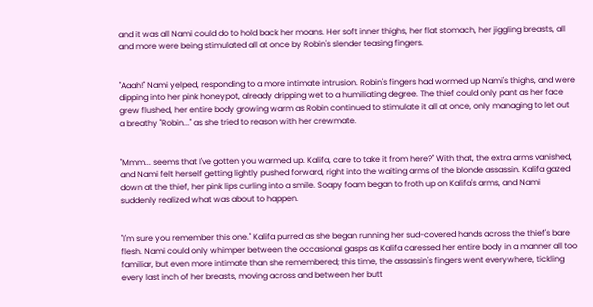and it was all Nami could do to hold back her moans. Her soft inner thighs, her flat stomach, her jiggling breasts, all and more were being stimulated all at once by Robin's slender teasing fingers.


"Aaah!" Nami yelped, responding to a more intimate intrusion. Robin's fingers had wormed up Nami's thighs, and were dipping into her pink honeypot, already dripping wet to a humiliating degree. The thief could only pant as her face grew flushed, her entire body growing warm as Robin continued to stimulate it all at once, only managing to let out a breathy "Robin..." as she tried to reason with her crewmate.


"Mmm... seems that I've gotten you warmed up. Kalifa, care to take it from here?" With that, the extra arms vanished, and Nami felt herself getting lightly pushed forward, right into the waiting arms of the blonde assassin. Kalifa gazed down at the thief, her pink lips curling into a smile. Soapy foam began to froth up on Kalifa's arms, and Nami suddenly realized what was about to happen.


"I'm sure you remember this one." Kalifa purred as she began running her sud-covered hands across the thief's bare flesh. Nami could only whimper between the occasional gasps as Kalifa caressed her entire body in a manner all too familiar, but even more intimate than she remembered; this time, the assassin's fingers went everywhere, tickling every last inch of her breasts, moving across and between her butt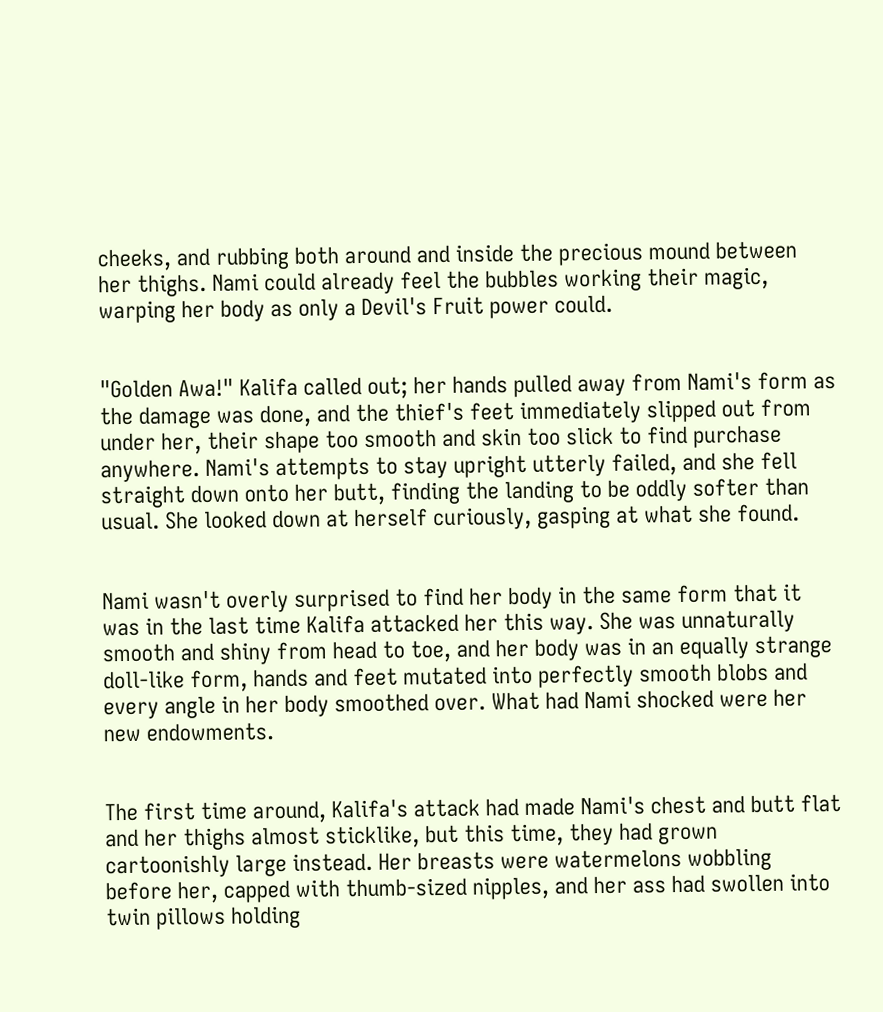cheeks, and rubbing both around and inside the precious mound between her thighs. Nami could already feel the bubbles working their magic, warping her body as only a Devil's Fruit power could.


"Golden Awa!" Kalifa called out; her hands pulled away from Nami's form as the damage was done, and the thief's feet immediately slipped out from under her, their shape too smooth and skin too slick to find purchase anywhere. Nami's attempts to stay upright utterly failed, and she fell straight down onto her butt, finding the landing to be oddly softer than usual. She looked down at herself curiously, gasping at what she found.


Nami wasn't overly surprised to find her body in the same form that it was in the last time Kalifa attacked her this way. She was unnaturally smooth and shiny from head to toe, and her body was in an equally strange doll-like form, hands and feet mutated into perfectly smooth blobs and every angle in her body smoothed over. What had Nami shocked were her new endowments.


The first time around, Kalifa's attack had made Nami's chest and butt flat and her thighs almost sticklike, but this time, they had grown cartoonishly large instead. Her breasts were watermelons wobbling before her, capped with thumb-sized nipples, and her ass had swollen into twin pillows holding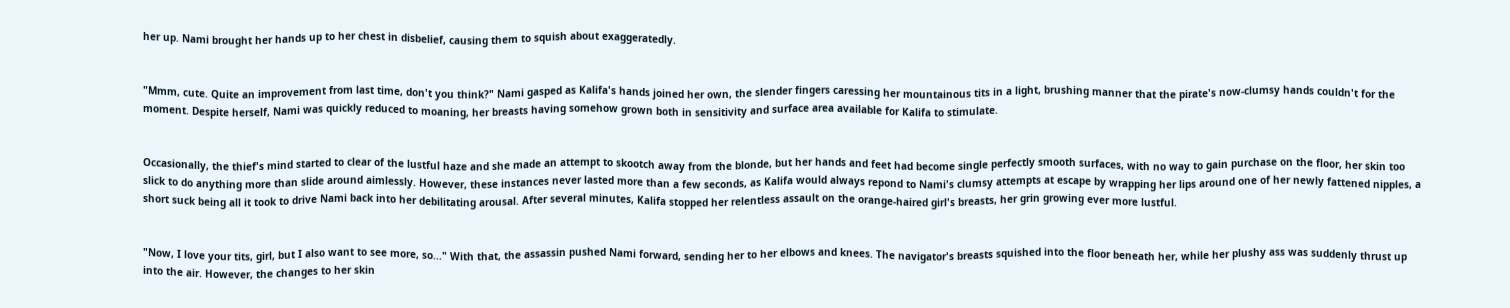her up. Nami brought her hands up to her chest in disbelief, causing them to squish about exaggeratedly.


"Mmm, cute. Quite an improvement from last time, don't you think?" Nami gasped as Kalifa's hands joined her own, the slender fingers caressing her mountainous tits in a light, brushing manner that the pirate's now-clumsy hands couldn't for the moment. Despite herself, Nami was quickly reduced to moaning, her breasts having somehow grown both in sensitivity and surface area available for Kalifa to stimulate.


Occasionally, the thief's mind started to clear of the lustful haze and she made an attempt to skootch away from the blonde, but her hands and feet had become single perfectly smooth surfaces, with no way to gain purchase on the floor, her skin too slick to do anything more than slide around aimlessly. However, these instances never lasted more than a few seconds, as Kalifa would always repond to Nami's clumsy attempts at escape by wrapping her lips around one of her newly fattened nipples, a short suck being all it took to drive Nami back into her debilitating arousal. After several minutes, Kalifa stopped her relentless assault on the orange-haired girl's breasts, her grin growing ever more lustful.


"Now, I love your tits, girl, but I also want to see more, so..." With that, the assassin pushed Nami forward, sending her to her elbows and knees. The navigator's breasts squished into the floor beneath her, while her plushy ass was suddenly thrust up into the air. However, the changes to her skin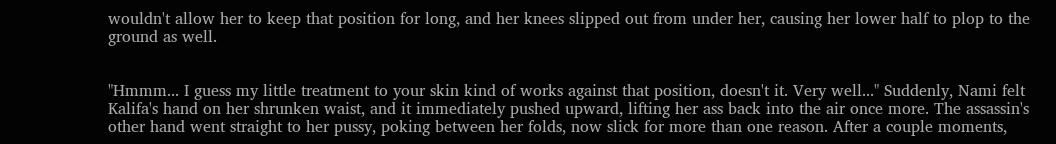wouldn't allow her to keep that position for long, and her knees slipped out from under her, causing her lower half to plop to the ground as well.


"Hmmm... I guess my little treatment to your skin kind of works against that position, doesn't it. Very well..." Suddenly, Nami felt Kalifa's hand on her shrunken waist, and it immediately pushed upward, lifting her ass back into the air once more. The assassin's other hand went straight to her pussy, poking between her folds, now slick for more than one reason. After a couple moments,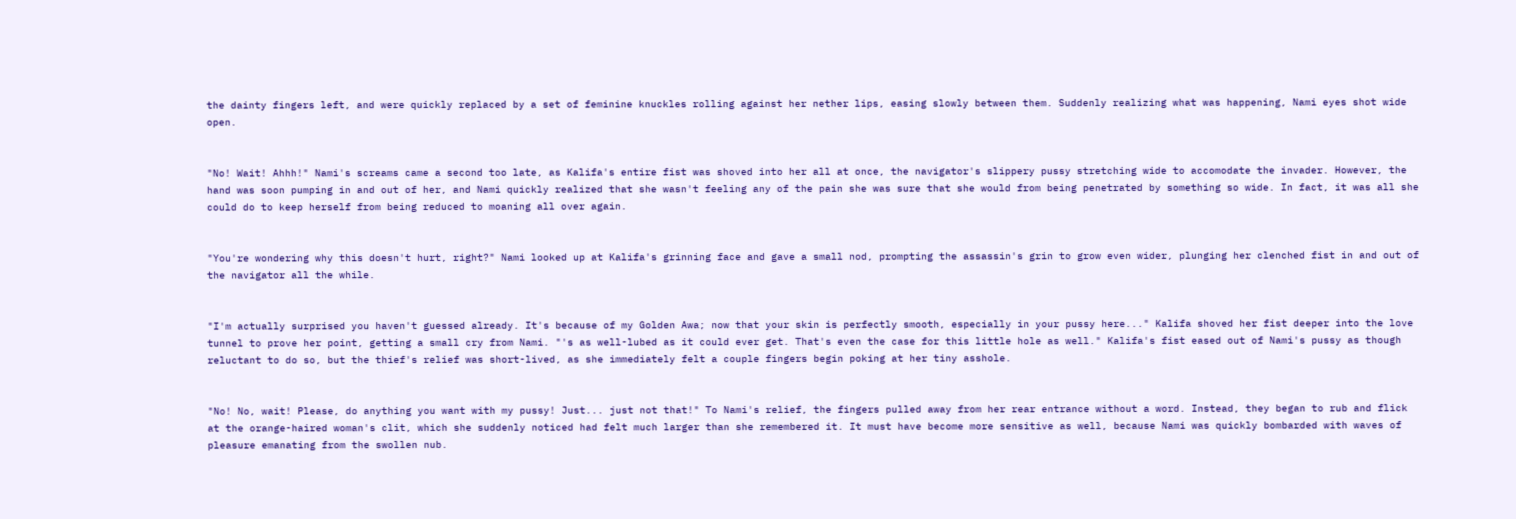the dainty fingers left, and were quickly replaced by a set of feminine knuckles rolling against her nether lips, easing slowly between them. Suddenly realizing what was happening, Nami eyes shot wide open.


"No! Wait! Ahhh!" Nami's screams came a second too late, as Kalifa's entire fist was shoved into her all at once, the navigator's slippery pussy stretching wide to accomodate the invader. However, the hand was soon pumping in and out of her, and Nami quickly realized that she wasn't feeling any of the pain she was sure that she would from being penetrated by something so wide. In fact, it was all she could do to keep herself from being reduced to moaning all over again.


"You're wondering why this doesn't hurt, right?" Nami looked up at Kalifa's grinning face and gave a small nod, prompting the assassin's grin to grow even wider, plunging her clenched fist in and out of the navigator all the while.


"I'm actually surprised you haven't guessed already. It's because of my Golden Awa; now that your skin is perfectly smooth, especially in your pussy here..." Kalifa shoved her fist deeper into the love tunnel to prove her point, getting a small cry from Nami. "'s as well-lubed as it could ever get. That's even the case for this little hole as well." Kalifa's fist eased out of Nami's pussy as though reluctant to do so, but the thief's relief was short-lived, as she immediately felt a couple fingers begin poking at her tiny asshole.


"No! No, wait! Please, do anything you want with my pussy! Just... just not that!" To Nami's relief, the fingers pulled away from her rear entrance without a word. Instead, they began to rub and flick at the orange-haired woman's clit, which she suddenly noticed had felt much larger than she remembered it. It must have become more sensitive as well, because Nami was quickly bombarded with waves of pleasure emanating from the swollen nub.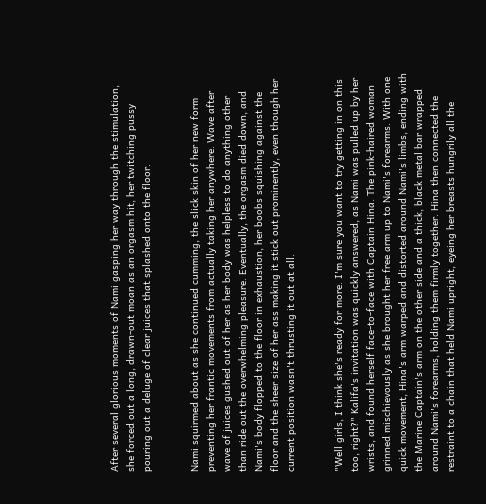After several glorious moments of Nami gasping her way through the stimulation, she forced out a long, drawn-out moan as an orgasm hit, her twitching pussy pouring out a deluge of clear juices that splashed onto the floor.


Nami squirmed about as she continued cumming, the slick skin of her new form preventing her frantic movements from actually taking her anywhere. Wave after wave of juices gushed out of her as her body was helpless to do anything other than ride out the overwhelming pleasure. Eventually, the orgasm died down, and Nami's body flopped to the floor in exhaustion, her boobs squishing against the floor and the sheer size of her ass making it stick out prominently, even though her current position wasn't thrusting it out at all.


"Well girls, I think she's ready for more. I'm sure you want to try getting in on this too, right?" Kalifa's invitation was quickly answered, as Nami was pulled up by her wrists, and found herself face-to-face with Captain Hina. The pink-haired woman grinned mischievously as she brought her free arm up to Nami's forearms. With one quick movement, Hina's arm warped and distorted around Nami's limbs, ending with the Marine Captain's arm on the other side and a thick, black metal bar wrapped around Nami's forearms, holding them firmly together. Hina then connected the restraint to a chain that held Nami upright, eyeing her breasts hungrily all the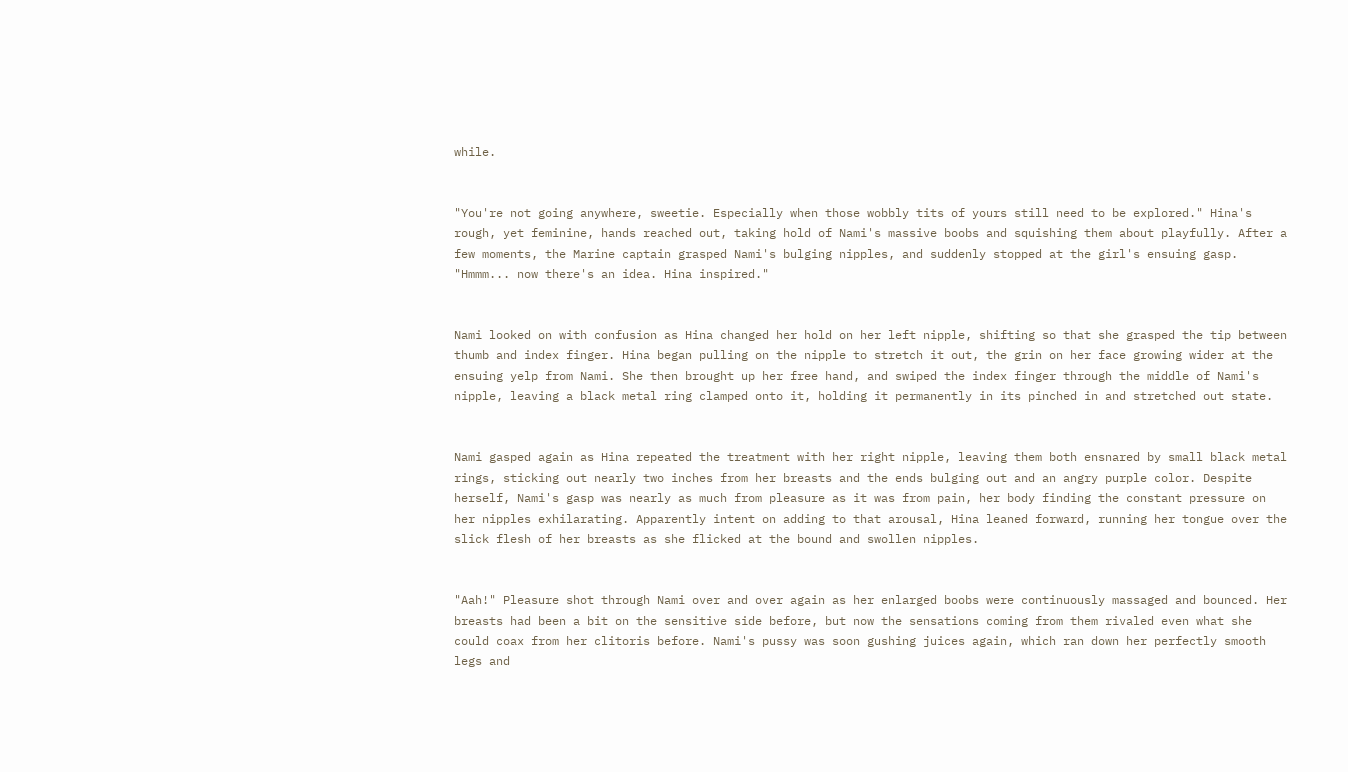while.


"You're not going anywhere, sweetie. Especially when those wobbly tits of yours still need to be explored." Hina's rough, yet feminine, hands reached out, taking hold of Nami's massive boobs and squishing them about playfully. After a few moments, the Marine captain grasped Nami's bulging nipples, and suddenly stopped at the girl's ensuing gasp. "Hmmm... now there's an idea. Hina inspired."


Nami looked on with confusion as Hina changed her hold on her left nipple, shifting so that she grasped the tip between thumb and index finger. Hina began pulling on the nipple to stretch it out, the grin on her face growing wider at the ensuing yelp from Nami. She then brought up her free hand, and swiped the index finger through the middle of Nami's nipple, leaving a black metal ring clamped onto it, holding it permanently in its pinched in and stretched out state.


Nami gasped again as Hina repeated the treatment with her right nipple, leaving them both ensnared by small black metal rings, sticking out nearly two inches from her breasts and the ends bulging out and an angry purple color. Despite herself, Nami's gasp was nearly as much from pleasure as it was from pain, her body finding the constant pressure on her nipples exhilarating. Apparently intent on adding to that arousal, Hina leaned forward, running her tongue over the slick flesh of her breasts as she flicked at the bound and swollen nipples.


"Aah!" Pleasure shot through Nami over and over again as her enlarged boobs were continuously massaged and bounced. Her breasts had been a bit on the sensitive side before, but now the sensations coming from them rivaled even what she could coax from her clitoris before. Nami's pussy was soon gushing juices again, which ran down her perfectly smooth legs and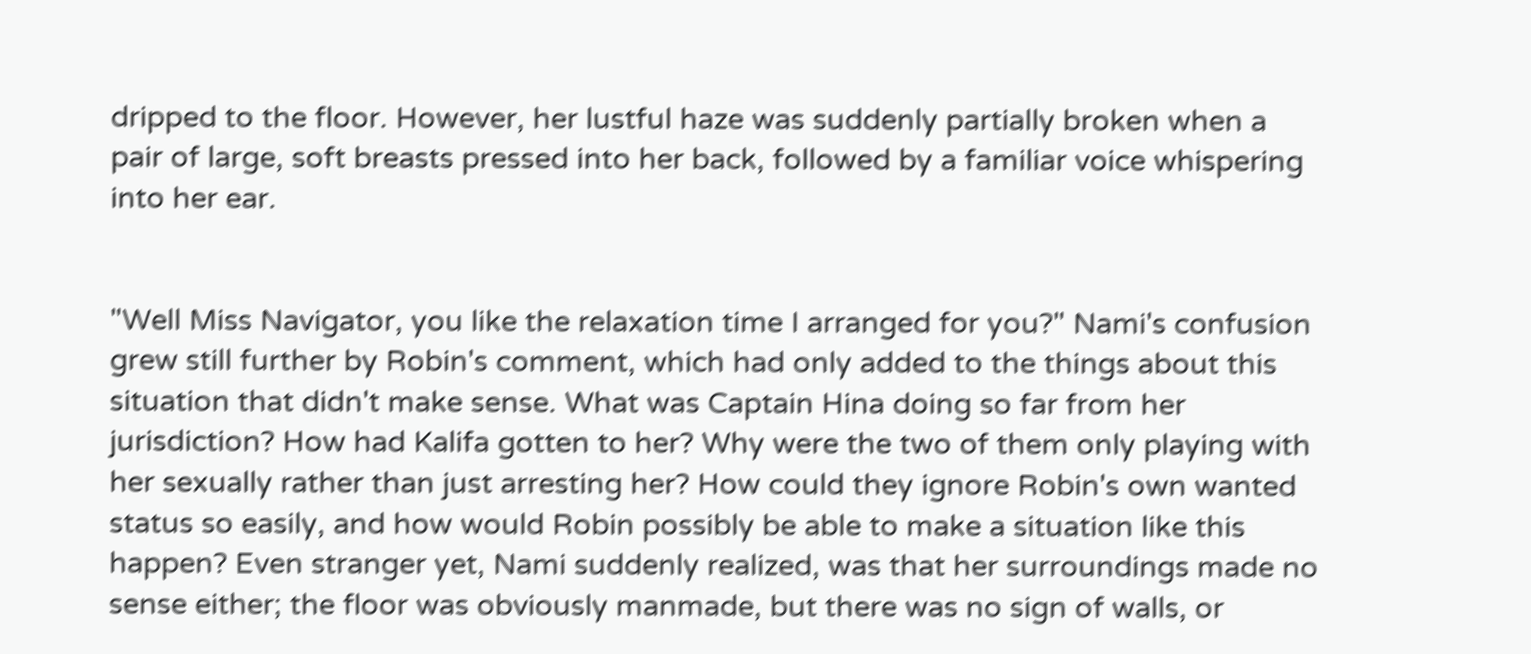dripped to the floor. However, her lustful haze was suddenly partially broken when a pair of large, soft breasts pressed into her back, followed by a familiar voice whispering into her ear.


"Well Miss Navigator, you like the relaxation time I arranged for you?" Nami's confusion grew still further by Robin's comment, which had only added to the things about this situation that didn't make sense. What was Captain Hina doing so far from her jurisdiction? How had Kalifa gotten to her? Why were the two of them only playing with her sexually rather than just arresting her? How could they ignore Robin's own wanted status so easily, and how would Robin possibly be able to make a situation like this happen? Even stranger yet, Nami suddenly realized, was that her surroundings made no sense either; the floor was obviously manmade, but there was no sign of walls, or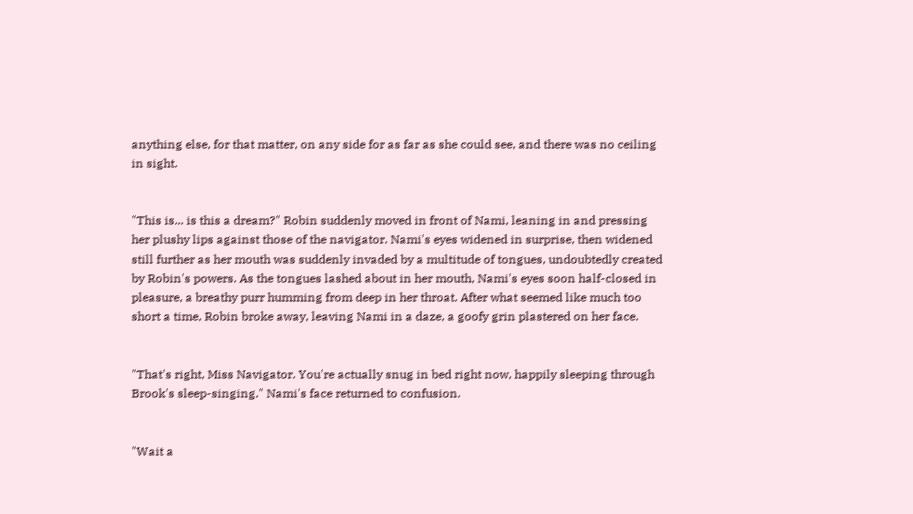anything else, for that matter, on any side for as far as she could see, and there was no ceiling in sight.


"This is... is this a dream?" Robin suddenly moved in front of Nami, leaning in and pressing her plushy lips against those of the navigator. Nami's eyes widened in surprise, then widened still further as her mouth was suddenly invaded by a multitude of tongues, undoubtedly created by Robin's powers. As the tongues lashed about in her mouth, Nami's eyes soon half-closed in pleasure, a breathy purr humming from deep in her throat. After what seemed like much too short a time, Robin broke away, leaving Nami in a daze, a goofy grin plastered on her face.


"That's right, Miss Navigator. You're actually snug in bed right now, happily sleeping through Brook's sleep-singing." Nami's face returned to confusion.


"Wait a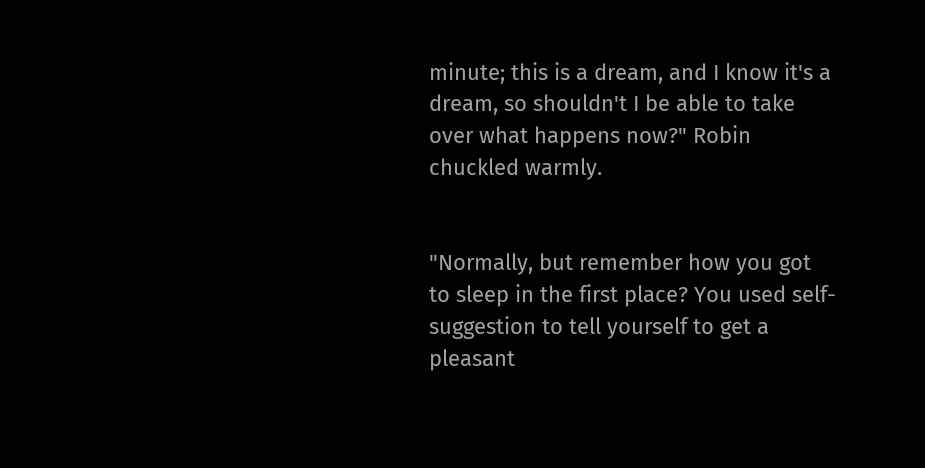minute; this is a dream, and I know it's a dream, so shouldn't I be able to take over what happens now?" Robin chuckled warmly.


"Normally, but remember how you got to sleep in the first place? You used self-suggestion to tell yourself to get a pleasant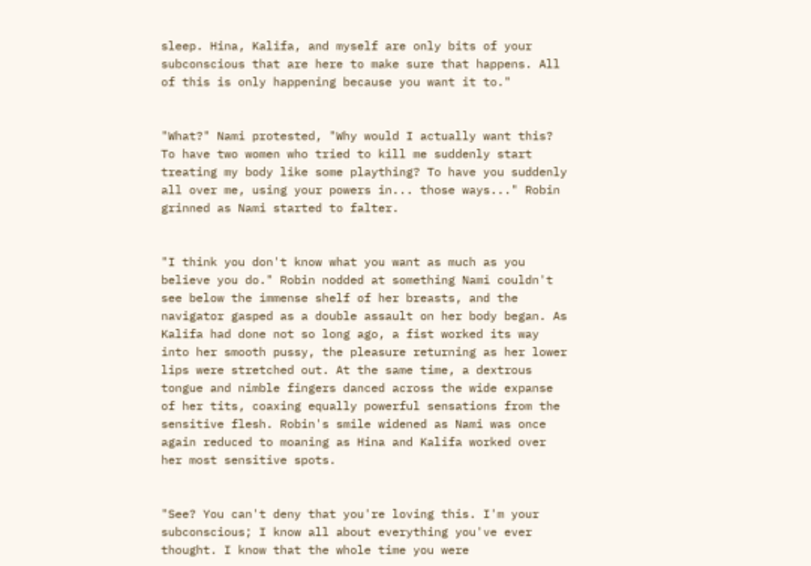sleep. Hina, Kalifa, and myself are only bits of your subconscious that are here to make sure that happens. All of this is only happening because you want it to."


"What?" Nami protested, "Why would I actually want this? To have two women who tried to kill me suddenly start treating my body like some plaything? To have you suddenly all over me, using your powers in... those ways..." Robin grinned as Nami started to falter.


"I think you don't know what you want as much as you believe you do." Robin nodded at something Nami couldn't see below the immense shelf of her breasts, and the navigator gasped as a double assault on her body began. As Kalifa had done not so long ago, a fist worked its way into her smooth pussy, the pleasure returning as her lower lips were stretched out. At the same time, a dextrous tongue and nimble fingers danced across the wide expanse of her tits, coaxing equally powerful sensations from the sensitive flesh. Robin's smile widened as Nami was once again reduced to moaning as Hina and Kalifa worked over her most sensitive spots.


"See? You can't deny that you're loving this. I'm your subconscious; I know all about everything you've ever thought. I know that the whole time you were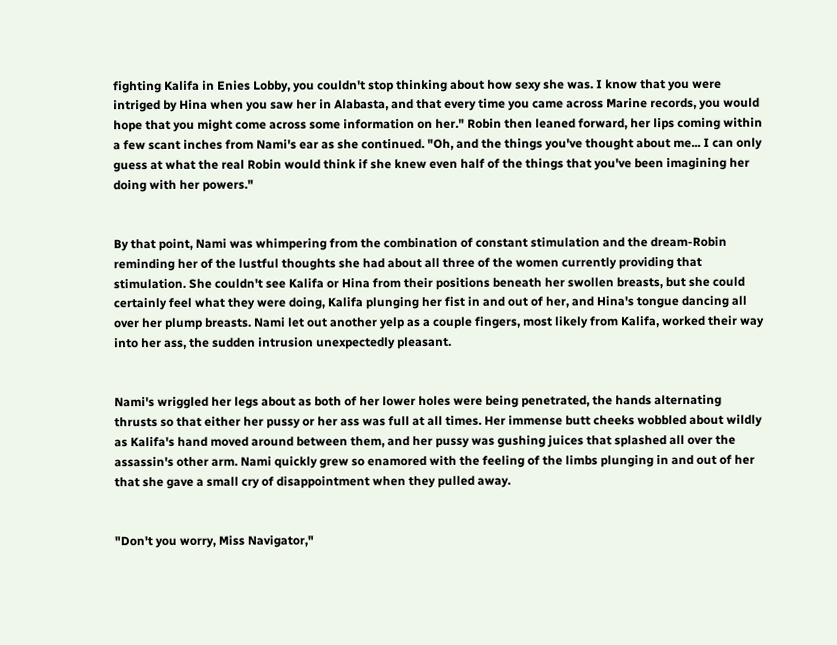fighting Kalifa in Enies Lobby, you couldn't stop thinking about how sexy she was. I know that you were intriged by Hina when you saw her in Alabasta, and that every time you came across Marine records, you would hope that you might come across some information on her." Robin then leaned forward, her lips coming within a few scant inches from Nami's ear as she continued. "Oh, and the things you've thought about me... I can only guess at what the real Robin would think if she knew even half of the things that you've been imagining her doing with her powers."


By that point, Nami was whimpering from the combination of constant stimulation and the dream-Robin reminding her of the lustful thoughts she had about all three of the women currently providing that stimulation. She couldn't see Kalifa or Hina from their positions beneath her swollen breasts, but she could certainly feel what they were doing, Kalifa plunging her fist in and out of her, and Hina's tongue dancing all over her plump breasts. Nami let out another yelp as a couple fingers, most likely from Kalifa, worked their way into her ass, the sudden intrusion unexpectedly pleasant.


Nami's wriggled her legs about as both of her lower holes were being penetrated, the hands alternating thrusts so that either her pussy or her ass was full at all times. Her immense butt cheeks wobbled about wildly as Kalifa's hand moved around between them, and her pussy was gushing juices that splashed all over the assassin's other arm. Nami quickly grew so enamored with the feeling of the limbs plunging in and out of her that she gave a small cry of disappointment when they pulled away.


"Don't you worry, Miss Navigator,"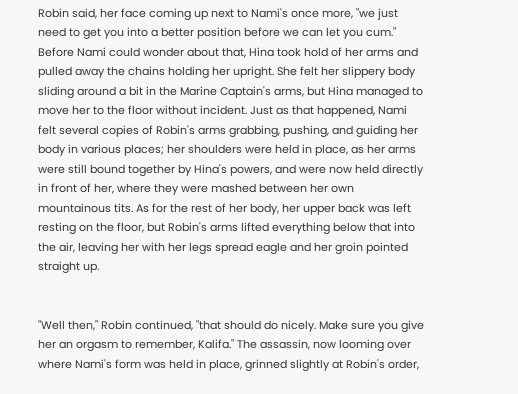Robin said, her face coming up next to Nami's once more, "we just need to get you into a better position before we can let you cum." Before Nami could wonder about that, Hina took hold of her arms and pulled away the chains holding her upright. She felt her slippery body sliding around a bit in the Marine Captain's arms, but Hina managed to move her to the floor without incident. Just as that happened, Nami felt several copies of Robin's arms grabbing, pushing, and guiding her body in various places; her shoulders were held in place, as her arms were still bound together by Hina's powers, and were now held directly in front of her, where they were mashed between her own mountainous tits. As for the rest of her body, her upper back was left resting on the floor, but Robin's arms lifted everything below that into the air, leaving her with her legs spread eagle and her groin pointed straight up.


"Well then," Robin continued, "that should do nicely. Make sure you give her an orgasm to remember, Kalifa." The assassin, now looming over where Nami's form was held in place, grinned slightly at Robin's order,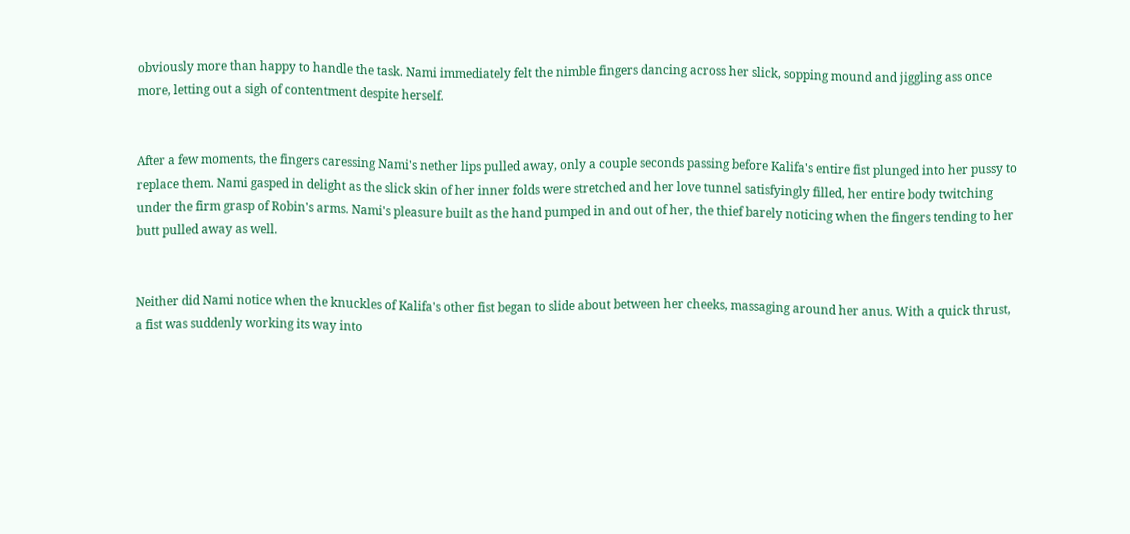obviously more than happy to handle the task. Nami immediately felt the nimble fingers dancing across her slick, sopping mound and jiggling ass once more, letting out a sigh of contentment despite herself.


After a few moments, the fingers caressing Nami's nether lips pulled away, only a couple seconds passing before Kalifa's entire fist plunged into her pussy to replace them. Nami gasped in delight as the slick skin of her inner folds were stretched and her love tunnel satisfyingly filled, her entire body twitching under the firm grasp of Robin's arms. Nami's pleasure built as the hand pumped in and out of her, the thief barely noticing when the fingers tending to her butt pulled away as well.


Neither did Nami notice when the knuckles of Kalifa's other fist began to slide about between her cheeks, massaging around her anus. With a quick thrust, a fist was suddenly working its way into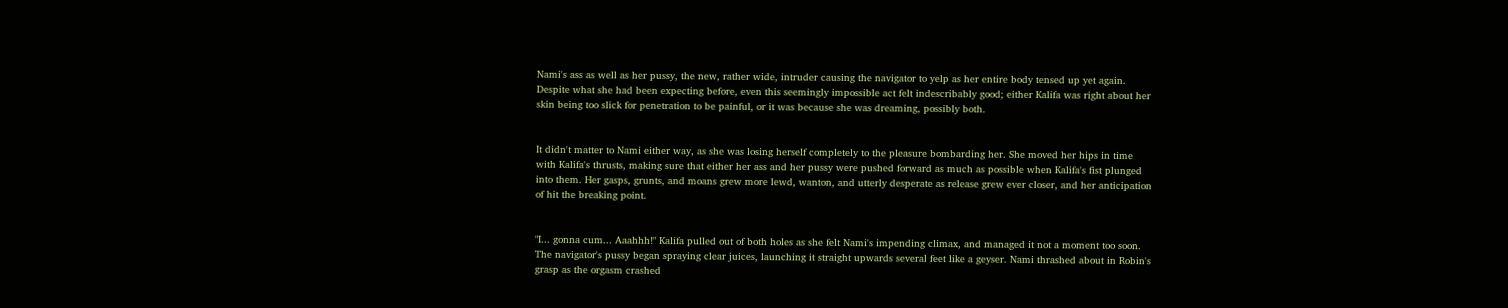Nami's ass as well as her pussy, the new, rather wide, intruder causing the navigator to yelp as her entire body tensed up yet again. Despite what she had been expecting before, even this seemingly impossible act felt indescribably good; either Kalifa was right about her skin being too slick for penetration to be painful, or it was because she was dreaming, possibly both.


It didn't matter to Nami either way, as she was losing herself completely to the pleasure bombarding her. She moved her hips in time with Kalifa's thrusts, making sure that either her ass and her pussy were pushed forward as much as possible when Kalifa's fist plunged into them. Her gasps, grunts, and moans grew more lewd, wanton, and utterly desperate as release grew ever closer, and her anticipation of hit the breaking point.


"I... gonna cum... Aaahhh!" Kalifa pulled out of both holes as she felt Nami's impending climax, and managed it not a moment too soon. The navigator's pussy began spraying clear juices, launching it straight upwards several feet like a geyser. Nami thrashed about in Robin's grasp as the orgasm crashed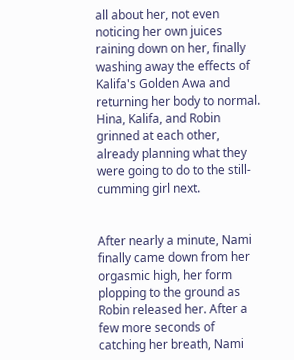all about her, not even noticing her own juices raining down on her, finally washing away the effects of Kalifa's Golden Awa and returning her body to normal. Hina, Kalifa, and Robin grinned at each other, already planning what they were going to do to the still-cumming girl next.


After nearly a minute, Nami finally came down from her orgasmic high, her form plopping to the ground as Robin released her. After a few more seconds of catching her breath, Nami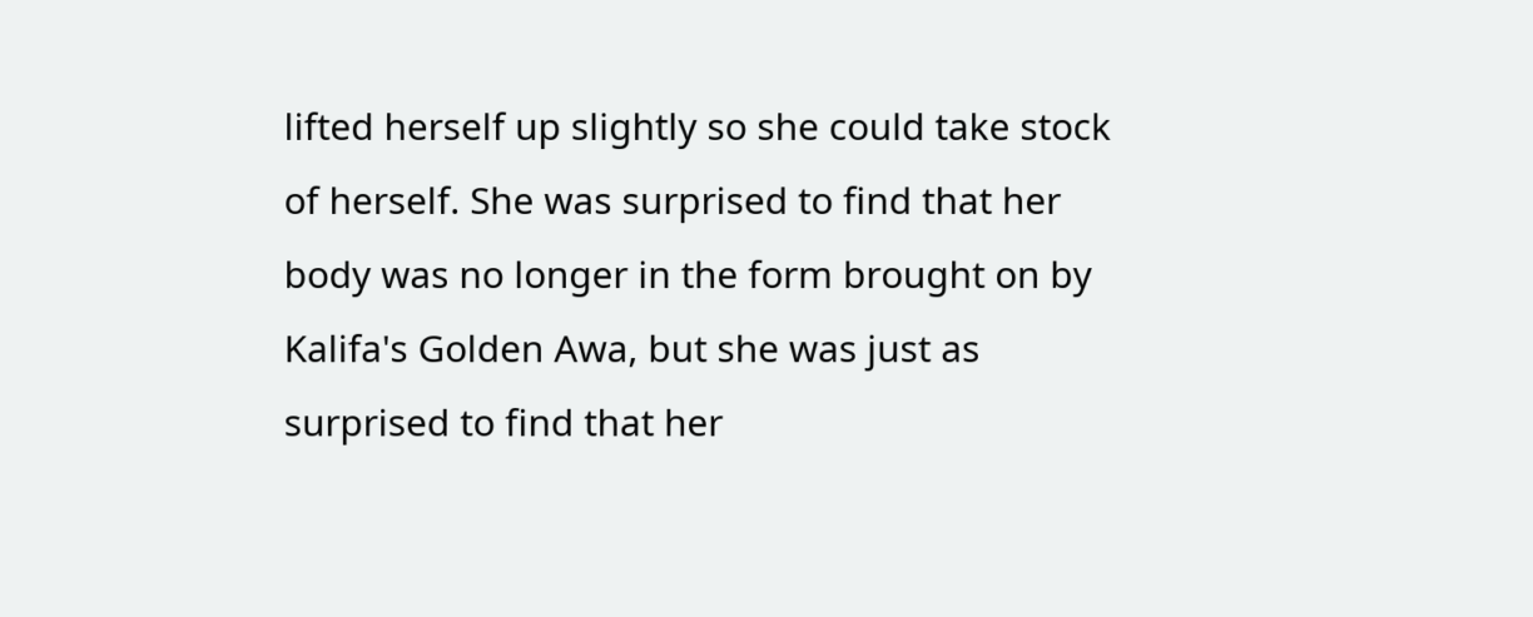lifted herself up slightly so she could take stock of herself. She was surprised to find that her body was no longer in the form brought on by Kalifa's Golden Awa, but she was just as surprised to find that her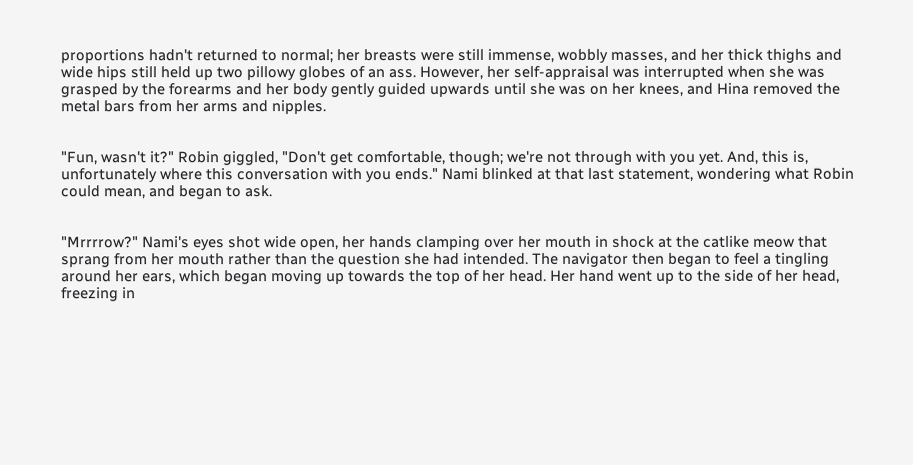proportions hadn't returned to normal; her breasts were still immense, wobbly masses, and her thick thighs and wide hips still held up two pillowy globes of an ass. However, her self-appraisal was interrupted when she was grasped by the forearms and her body gently guided upwards until she was on her knees, and Hina removed the metal bars from her arms and nipples.


"Fun, wasn't it?" Robin giggled, "Don't get comfortable, though; we're not through with you yet. And, this is, unfortunately where this conversation with you ends." Nami blinked at that last statement, wondering what Robin could mean, and began to ask.


"Mrrrrow?" Nami's eyes shot wide open, her hands clamping over her mouth in shock at the catlike meow that sprang from her mouth rather than the question she had intended. The navigator then began to feel a tingling around her ears, which began moving up towards the top of her head. Her hand went up to the side of her head, freezing in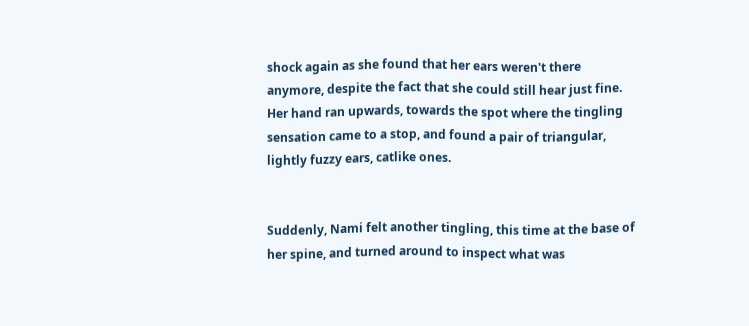shock again as she found that her ears weren't there anymore, despite the fact that she could still hear just fine. Her hand ran upwards, towards the spot where the tingling sensation came to a stop, and found a pair of triangular, lightly fuzzy ears, catlike ones.


Suddenly, Nami felt another tingling, this time at the base of her spine, and turned around to inspect what was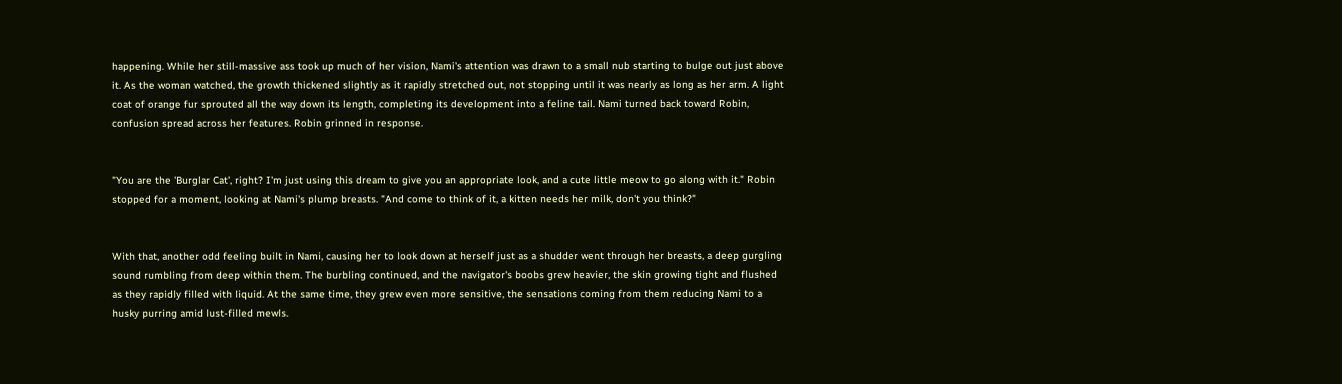happening. While her still-massive ass took up much of her vision, Nami's attention was drawn to a small nub starting to bulge out just above it. As the woman watched, the growth thickened slightly as it rapidly stretched out, not stopping until it was nearly as long as her arm. A light coat of orange fur sprouted all the way down its length, completing its development into a feline tail. Nami turned back toward Robin, confusion spread across her features. Robin grinned in response.


"You are the 'Burglar Cat', right? I'm just using this dream to give you an appropriate look, and a cute little meow to go along with it." Robin stopped for a moment, looking at Nami's plump breasts. "And come to think of it, a kitten needs her milk, don't you think?"


With that, another odd feeling built in Nami, causing her to look down at herself just as a shudder went through her breasts, a deep gurgling sound rumbling from deep within them. The burbling continued, and the navigator's boobs grew heavier, the skin growing tight and flushed as they rapidly filled with liquid. At the same time, they grew even more sensitive, the sensations coming from them reducing Nami to a husky purring amid lust-filled mewls.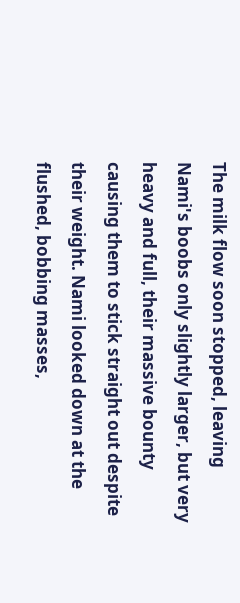The milk flow soon stopped, leaving Nami's boobs only slightly larger, but very heavy and full, their massive bounty causing them to stick straight out despite their weight. Nami looked down at the flushed, bobbing masses,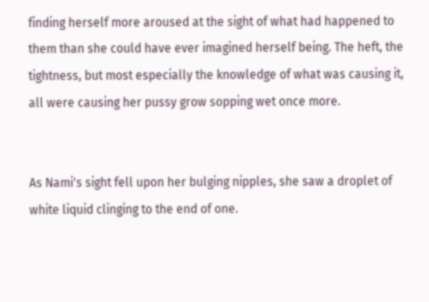finding herself more aroused at the sight of what had happened to them than she could have ever imagined herself being. The heft, the tightness, but most especially the knowledge of what was causing it, all were causing her pussy grow sopping wet once more.


As Nami's sight fell upon her bulging nipples, she saw a droplet of white liquid clinging to the end of one.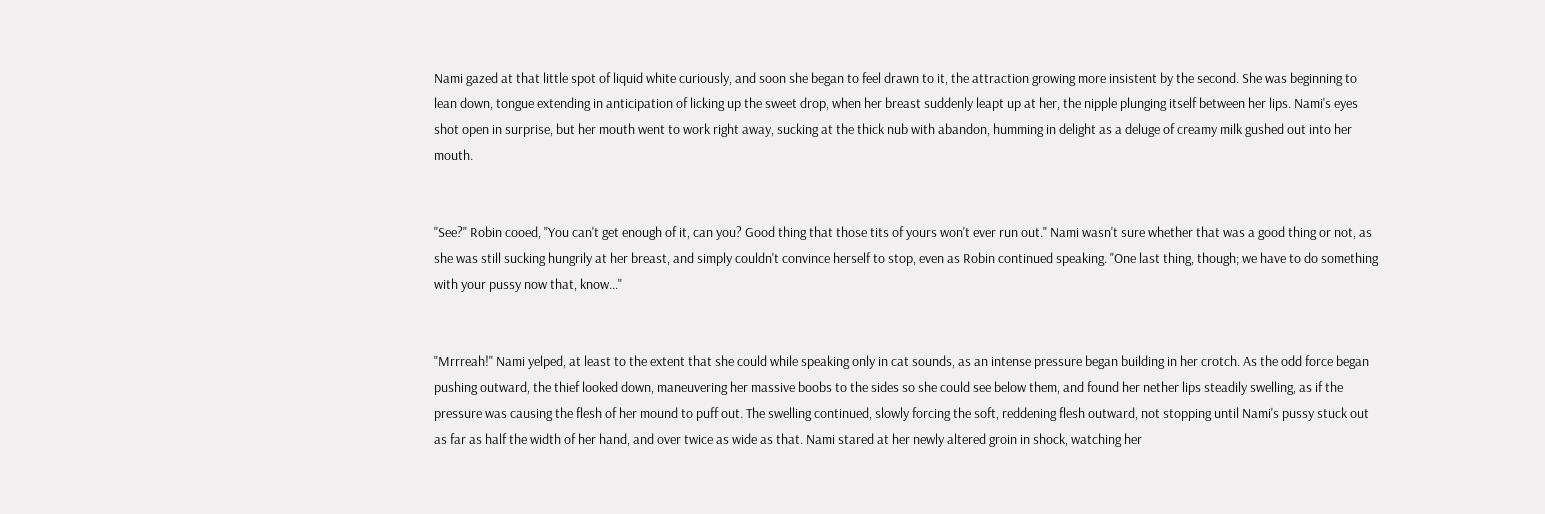Nami gazed at that little spot of liquid white curiously, and soon she began to feel drawn to it, the attraction growing more insistent by the second. She was beginning to lean down, tongue extending in anticipation of licking up the sweet drop, when her breast suddenly leapt up at her, the nipple plunging itself between her lips. Nami's eyes shot open in surprise, but her mouth went to work right away, sucking at the thick nub with abandon, humming in delight as a deluge of creamy milk gushed out into her mouth.


"See?" Robin cooed, "You can't get enough of it, can you? Good thing that those tits of yours won't ever run out." Nami wasn't sure whether that was a good thing or not, as she was still sucking hungrily at her breast, and simply couldn't convince herself to stop, even as Robin continued speaking. "One last thing, though; we have to do something with your pussy now that, know..."


"Mrrreah!" Nami yelped, at least to the extent that she could while speaking only in cat sounds, as an intense pressure began building in her crotch. As the odd force began pushing outward, the thief looked down, maneuvering her massive boobs to the sides so she could see below them, and found her nether lips steadily swelling, as if the pressure was causing the flesh of her mound to puff out. The swelling continued, slowly forcing the soft, reddening flesh outward, not stopping until Nami's pussy stuck out as far as half the width of her hand, and over twice as wide as that. Nami stared at her newly altered groin in shock, watching her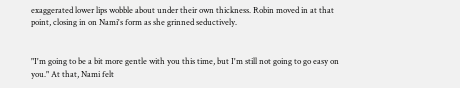exaggerated lower lips wobble about under their own thickness. Robin moved in at that point, closing in on Nami's form as she grinned seductively.


"I'm going to be a bit more gentle with you this time, but I'm still not going to go easy on you." At that, Nami felt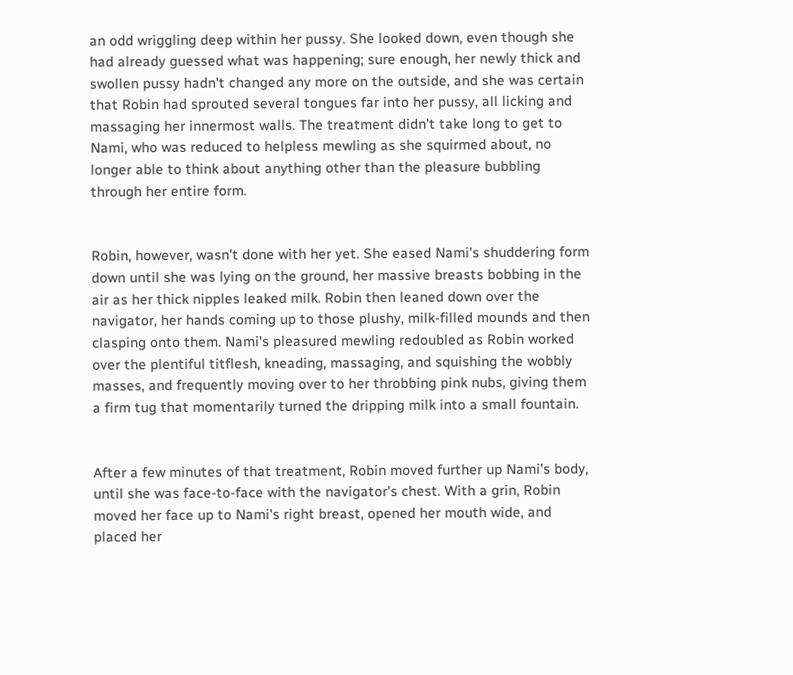an odd wriggling deep within her pussy. She looked down, even though she had already guessed what was happening; sure enough, her newly thick and swollen pussy hadn't changed any more on the outside, and she was certain that Robin had sprouted several tongues far into her pussy, all licking and massaging her innermost walls. The treatment didn't take long to get to Nami, who was reduced to helpless mewling as she squirmed about, no longer able to think about anything other than the pleasure bubbling through her entire form.


Robin, however, wasn't done with her yet. She eased Nami's shuddering form down until she was lying on the ground, her massive breasts bobbing in the air as her thick nipples leaked milk. Robin then leaned down over the navigator, her hands coming up to those plushy, milk-filled mounds and then clasping onto them. Nami's pleasured mewling redoubled as Robin worked over the plentiful titflesh, kneading, massaging, and squishing the wobbly masses, and frequently moving over to her throbbing pink nubs, giving them a firm tug that momentarily turned the dripping milk into a small fountain.


After a few minutes of that treatment, Robin moved further up Nami's body, until she was face-to-face with the navigator's chest. With a grin, Robin moved her face up to Nami's right breast, opened her mouth wide, and placed her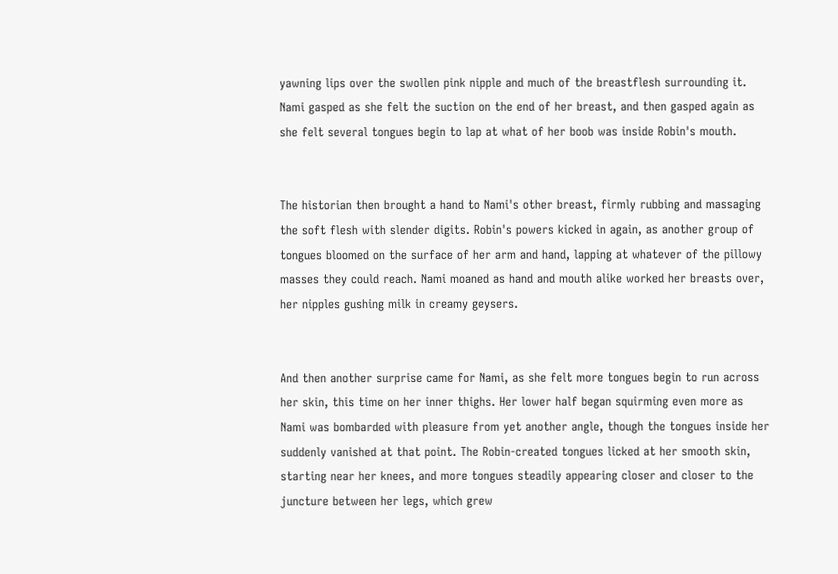yawning lips over the swollen pink nipple and much of the breastflesh surrounding it. Nami gasped as she felt the suction on the end of her breast, and then gasped again as she felt several tongues begin to lap at what of her boob was inside Robin's mouth.


The historian then brought a hand to Nami's other breast, firmly rubbing and massaging the soft flesh with slender digits. Robin's powers kicked in again, as another group of tongues bloomed on the surface of her arm and hand, lapping at whatever of the pillowy masses they could reach. Nami moaned as hand and mouth alike worked her breasts over, her nipples gushing milk in creamy geysers.


And then another surprise came for Nami, as she felt more tongues begin to run across her skin, this time on her inner thighs. Her lower half began squirming even more as Nami was bombarded with pleasure from yet another angle, though the tongues inside her suddenly vanished at that point. The Robin-created tongues licked at her smooth skin, starting near her knees, and more tongues steadily appearing closer and closer to the juncture between her legs, which grew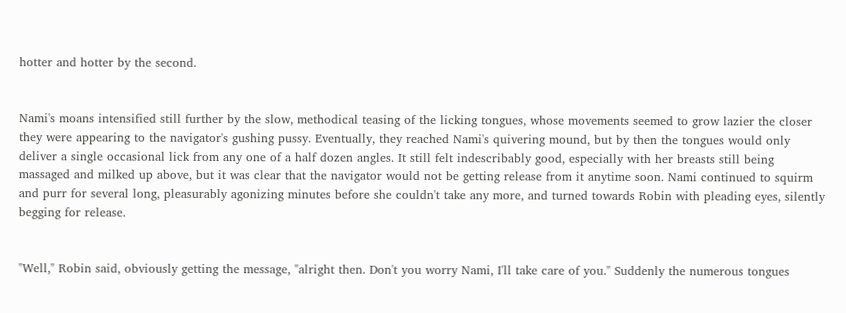hotter and hotter by the second.


Nami's moans intensified still further by the slow, methodical teasing of the licking tongues, whose movements seemed to grow lazier the closer they were appearing to the navigator's gushing pussy. Eventually, they reached Nami's quivering mound, but by then the tongues would only deliver a single occasional lick from any one of a half dozen angles. It still felt indescribably good, especially with her breasts still being massaged and milked up above, but it was clear that the navigator would not be getting release from it anytime soon. Nami continued to squirm and purr for several long, pleasurably agonizing minutes before she couldn't take any more, and turned towards Robin with pleading eyes, silently begging for release.


"Well," Robin said, obviously getting the message, "alright then. Don't you worry Nami, I'll take care of you." Suddenly the numerous tongues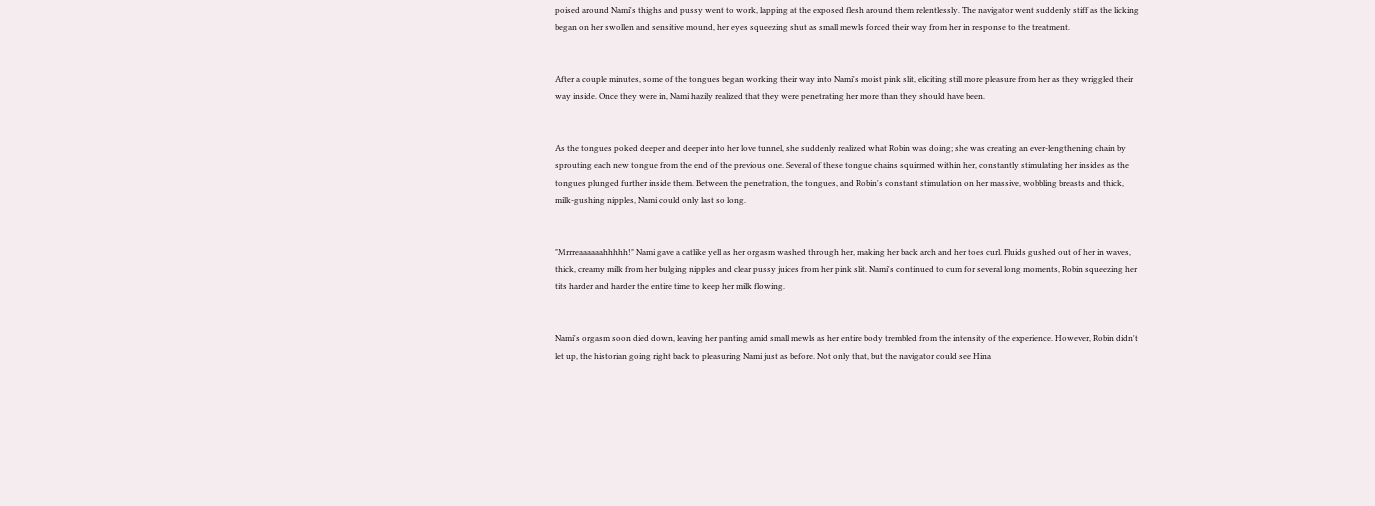poised around Nami's thighs and pussy went to work, lapping at the exposed flesh around them relentlessly. The navigator went suddenly stiff as the licking began on her swollen and sensitive mound, her eyes squeezing shut as small mewls forced their way from her in response to the treatment.


After a couple minutes, some of the tongues began working their way into Nami's moist pink slit, eliciting still more pleasure from her as they wriggled their way inside. Once they were in, Nami hazily realized that they were penetrating her more than they should have been.


As the tongues poked deeper and deeper into her love tunnel, she suddenly realized what Robin was doing; she was creating an ever-lengthening chain by sprouting each new tongue from the end of the previous one. Several of these tongue chains squirmed within her, constantly stimulating her insides as the tongues plunged further inside them. Between the penetration, the tongues, and Robin's constant stimulation on her massive, wobbling breasts and thick, milk-gushing nipples, Nami could only last so long.


"Mrrreaaaaaahhhhh!" Nami gave a catlike yell as her orgasm washed through her, making her back arch and her toes curl. Fluids gushed out of her in waves, thick, creamy milk from her bulging nipples and clear pussy juices from her pink slit. Nami's continued to cum for several long moments, Robin squeezing her tits harder and harder the entire time to keep her milk flowing.


Nami's orgasm soon died down, leaving her panting amid small mewls as her entire body trembled from the intensity of the experience. However, Robin didn't let up, the historian going right back to pleasuring Nami just as before. Not only that, but the navigator could see Hina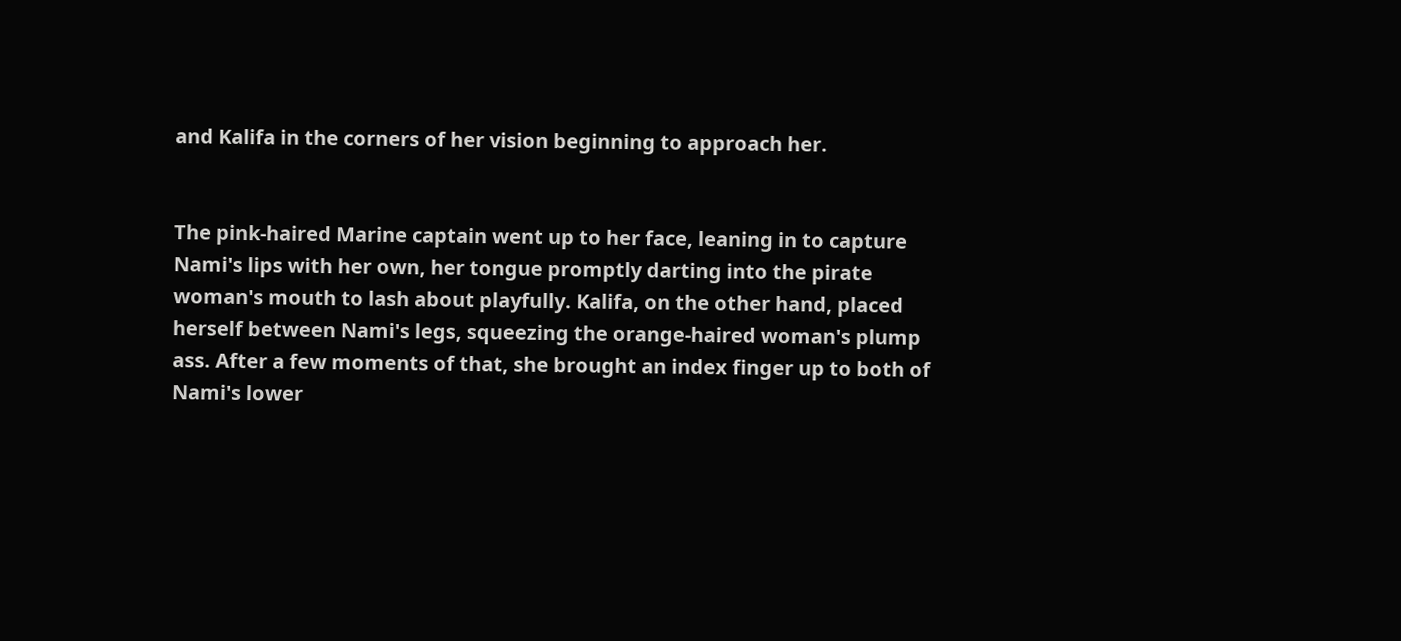and Kalifa in the corners of her vision beginning to approach her.


The pink-haired Marine captain went up to her face, leaning in to capture Nami's lips with her own, her tongue promptly darting into the pirate woman's mouth to lash about playfully. Kalifa, on the other hand, placed herself between Nami's legs, squeezing the orange-haired woman's plump ass. After a few moments of that, she brought an index finger up to both of Nami's lower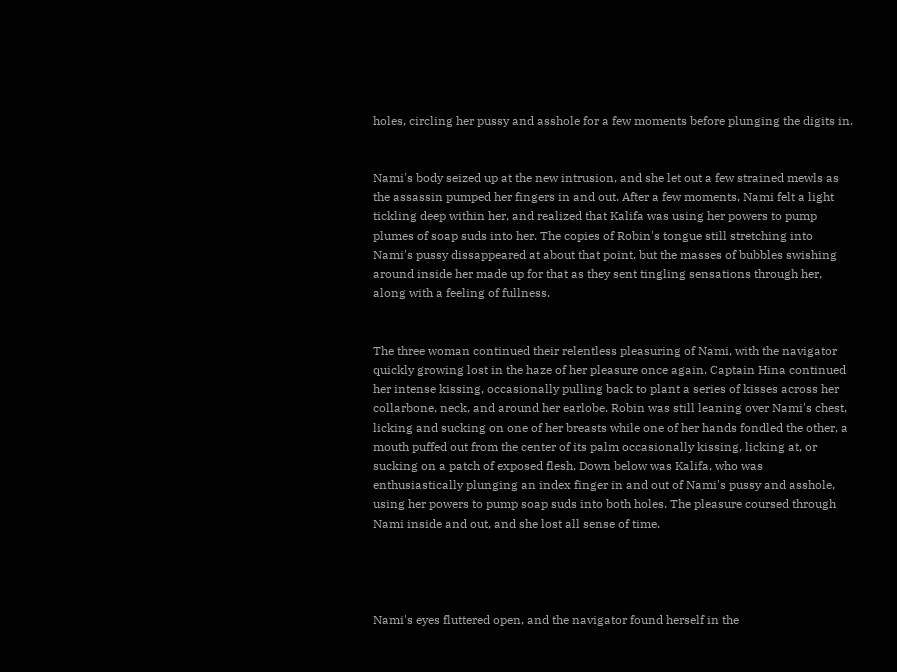holes, circling her pussy and asshole for a few moments before plunging the digits in.


Nami's body seized up at the new intrusion, and she let out a few strained mewls as the assassin pumped her fingers in and out. After a few moments, Nami felt a light tickling deep within her, and realized that Kalifa was using her powers to pump plumes of soap suds into her. The copies of Robin's tongue still stretching into Nami's pussy dissappeared at about that point, but the masses of bubbles swishing around inside her made up for that as they sent tingling sensations through her, along with a feeling of fullness.


The three woman continued their relentless pleasuring of Nami, with the navigator quickly growing lost in the haze of her pleasure once again. Captain Hina continued her intense kissing, occasionally pulling back to plant a series of kisses across her collarbone, neck, and around her earlobe. Robin was still leaning over Nami's chest, licking and sucking on one of her breasts while one of her hands fondled the other, a mouth puffed out from the center of its palm occasionally kissing, licking at, or sucking on a patch of exposed flesh. Down below was Kalifa, who was enthusiastically plunging an index finger in and out of Nami's pussy and asshole, using her powers to pump soap suds into both holes. The pleasure coursed through Nami inside and out, and she lost all sense of time.




Nami's eyes fluttered open, and the navigator found herself in the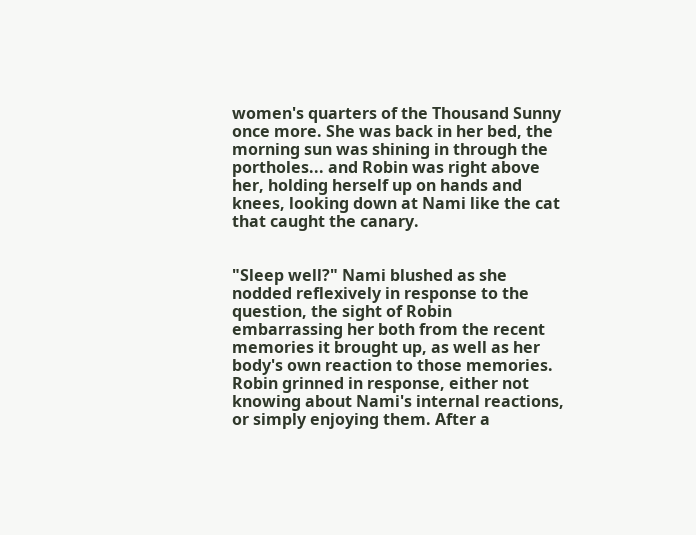women's quarters of the Thousand Sunny once more. She was back in her bed, the morning sun was shining in through the portholes... and Robin was right above her, holding herself up on hands and knees, looking down at Nami like the cat that caught the canary.


"Sleep well?" Nami blushed as she nodded reflexively in response to the question, the sight of Robin embarrassing her both from the recent memories it brought up, as well as her body's own reaction to those memories. Robin grinned in response, either not knowing about Nami's internal reactions, or simply enjoying them. After a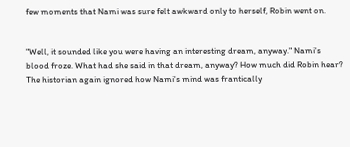few moments that Nami was sure felt awkward only to herself, Robin went on.


"Well, it sounded like you were having an interesting dream, anyway." Nami's blood froze. What had she said in that dream, anyway? How much did Robin hear? The historian again ignored how Nami's mind was frantically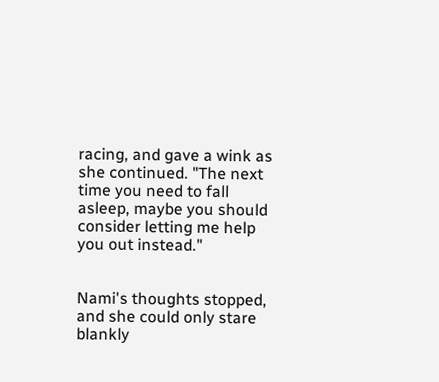racing, and gave a wink as she continued. "The next time you need to fall asleep, maybe you should consider letting me help you out instead."


Nami's thoughts stopped, and she could only stare blankly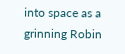into space as a grinning Robin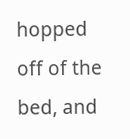hopped off of the bed, and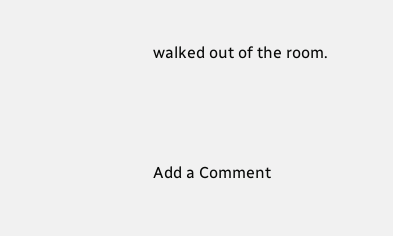walked out of the room.




Add a Comment